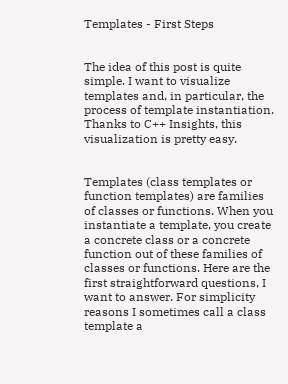Templates - First Steps


The idea of this post is quite simple. I want to visualize templates and, in particular, the process of template instantiation. Thanks to C++ Insights, this visualization is pretty easy.


Templates (class templates or function templates) are families of classes or functions. When you instantiate a template, you create a concrete class or a concrete function out of these families of classes or functions. Here are the first straightforward questions, I want to answer. For simplicity reasons I sometimes call a class template a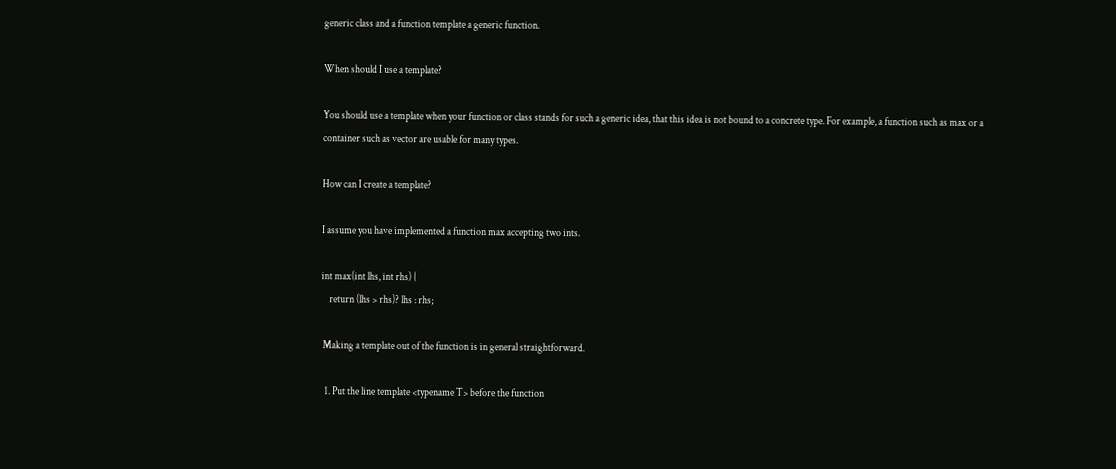generic class and a function template a generic function.

When should I use a template?

You should use a template when your function or class stands for such a generic idea, that this idea is not bound to a concrete type. For example, a function such as max or a container such as vector are usable for many types.

How can I create a template?

I assume you have implemented a function max accepting two ints.

int max(int lhs, int rhs) {
    return (lhs > rhs)? lhs : rhs;

 Making a template out of the function is in general straightforward.

  1. Put the line template <typename T> before the function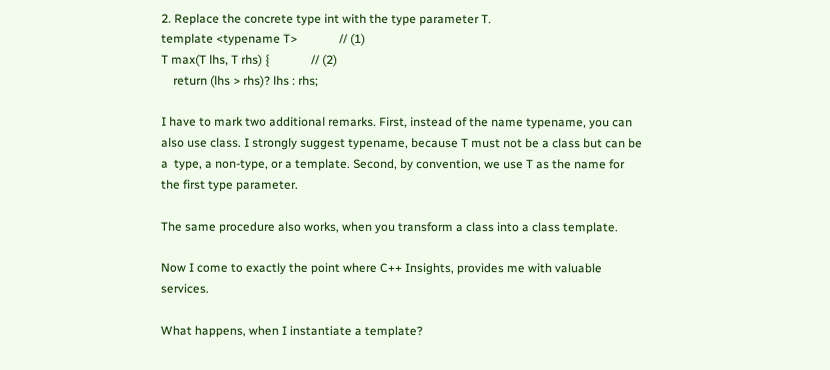2. Replace the concrete type int with the type parameter T.
template <typename T>              // (1)
T max(T lhs, T rhs) {              // (2)
    return (lhs > rhs)? lhs : rhs;

I have to mark two additional remarks. First, instead of the name typename, you can also use class. I strongly suggest typename, because T must not be a class but can be a  type, a non-type, or a template. Second, by convention, we use T as the name for the first type parameter.

The same procedure also works, when you transform a class into a class template.

Now I come to exactly the point where C++ Insights, provides me with valuable services.

What happens, when I instantiate a template?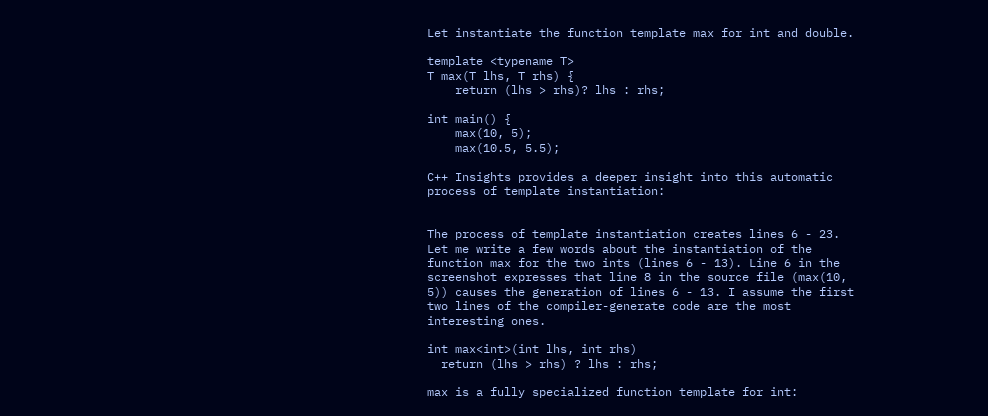Let instantiate the function template max for int and double.

template <typename T>
T max(T lhs, T rhs) {
    return (lhs > rhs)? lhs : rhs;

int main() {
    max(10, 5);
    max(10.5, 5.5);

C++ Insights provides a deeper insight into this automatic process of template instantiation:


The process of template instantiation creates lines 6 - 23. Let me write a few words about the instantiation of the function max for the two ints (lines 6 - 13). Line 6 in the screenshot expresses that line 8 in the source file (max(10, 5)) causes the generation of lines 6 - 13. I assume the first two lines of the compiler-generate code are the most interesting ones.

int max<int>(int lhs, int rhs)
  return (lhs > rhs) ? lhs : rhs;

max is a fully specialized function template for int: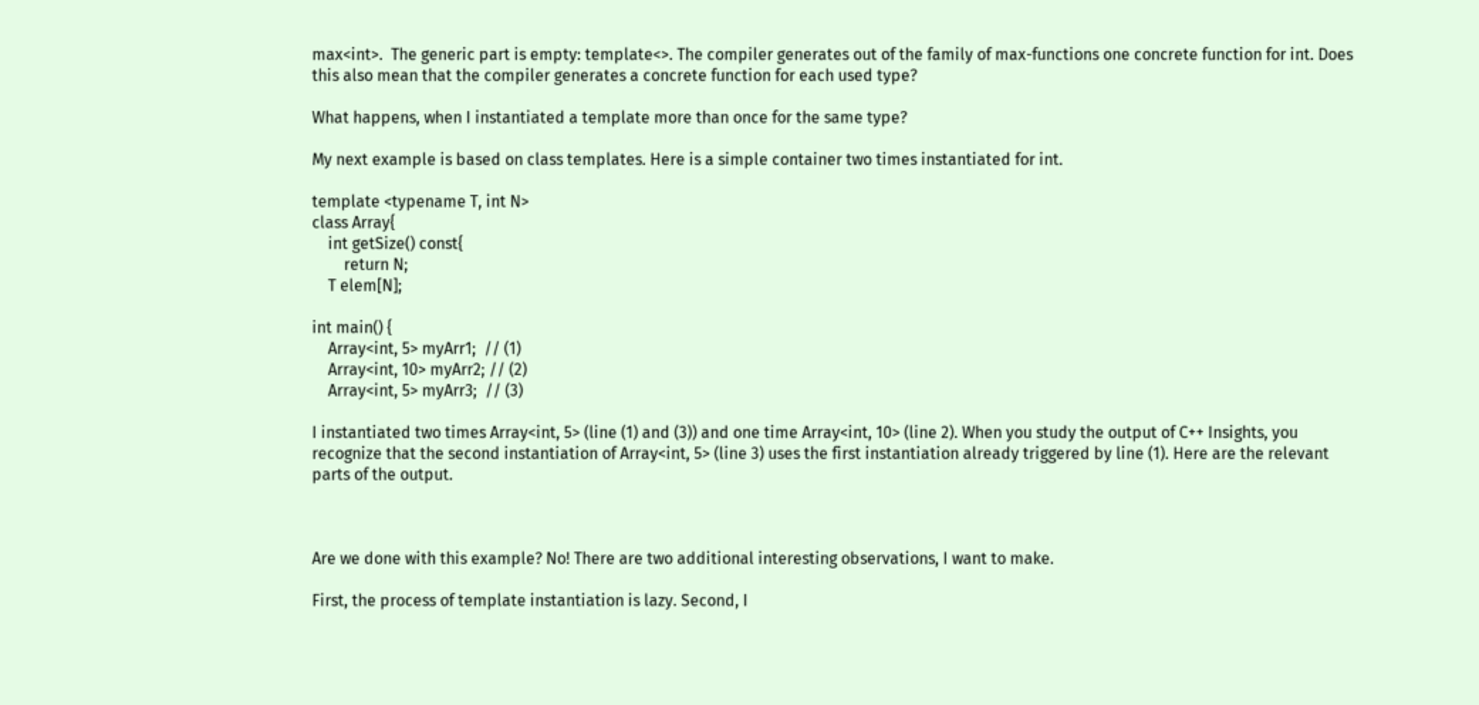max<int>.  The generic part is empty: template<>. The compiler generates out of the family of max-functions one concrete function for int. Does this also mean that the compiler generates a concrete function for each used type?

What happens, when I instantiated a template more than once for the same type?

My next example is based on class templates. Here is a simple container two times instantiated for int.

template <typename T, int N>
class Array{
    int getSize() const{
        return N;
    T elem[N];

int main() {
    Array<int, 5> myArr1;  // (1)
    Array<int, 10> myArr2; // (2)
    Array<int, 5> myArr3;  // (3)

I instantiated two times Array<int, 5> (line (1) and (3)) and one time Array<int, 10> (line 2). When you study the output of C++ Insights, you recognize that the second instantiation of Array<int, 5> (line 3) uses the first instantiation already triggered by line (1). Here are the relevant parts of the output.



Are we done with this example? No! There are two additional interesting observations, I want to make.

First, the process of template instantiation is lazy. Second, I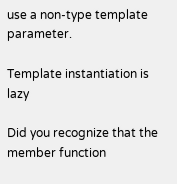use a non-type template parameter.

Template instantiation is lazy

Did you recognize that the member function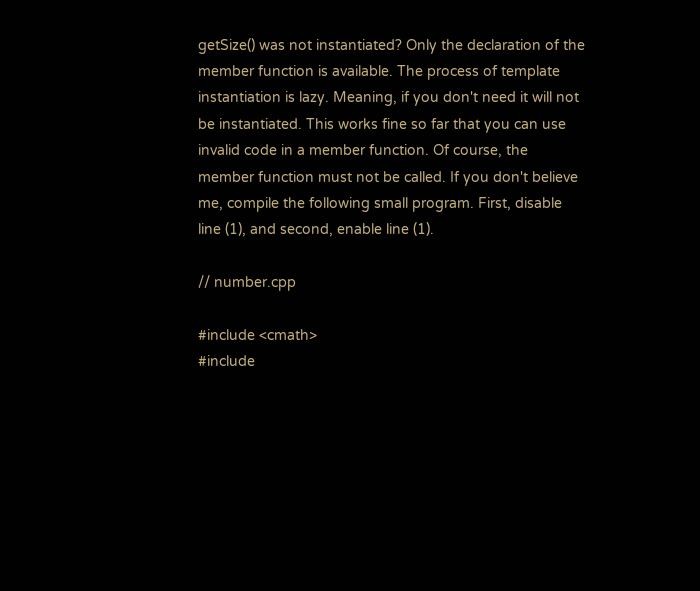getSize() was not instantiated? Only the declaration of the member function is available. The process of template instantiation is lazy. Meaning, if you don't need it will not be instantiated. This works fine so far that you can use invalid code in a member function. Of course, the member function must not be called. If you don't believe me, compile the following small program. First, disable line (1), and second, enable line (1).

// number.cpp

#include <cmath>
#include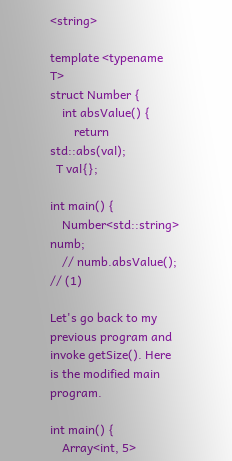<string>

template <typename T>
struct Number {
    int absValue() {
        return std::abs(val);
  T val{};

int main() {
    Number<std::string> numb;
    // numb.absValue();       // (1)

Let's go back to my previous program and invoke getSize(). Here is the modified main program.

int main() {
    Array<int, 5>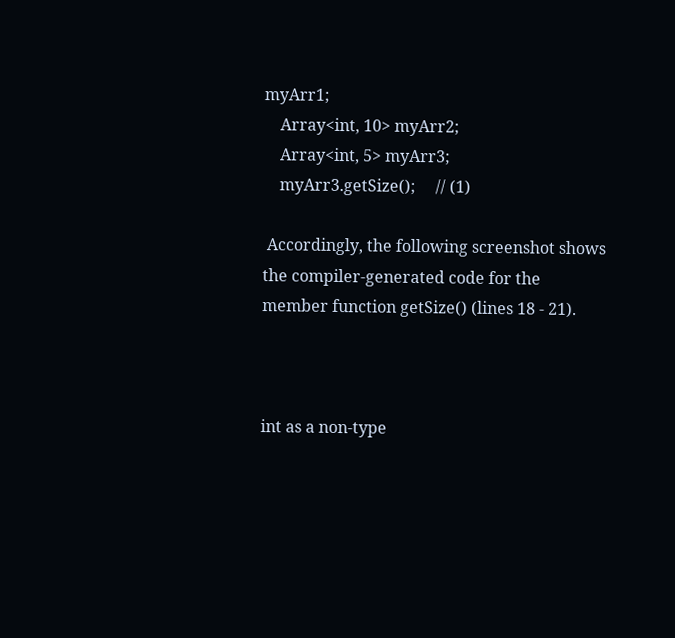myArr1;
    Array<int, 10> myArr2;
    Array<int, 5> myArr3;
    myArr3.getSize();     // (1)

 Accordingly, the following screenshot shows the compiler-generated code for the member function getSize() (lines 18 - 21).



int as a non-type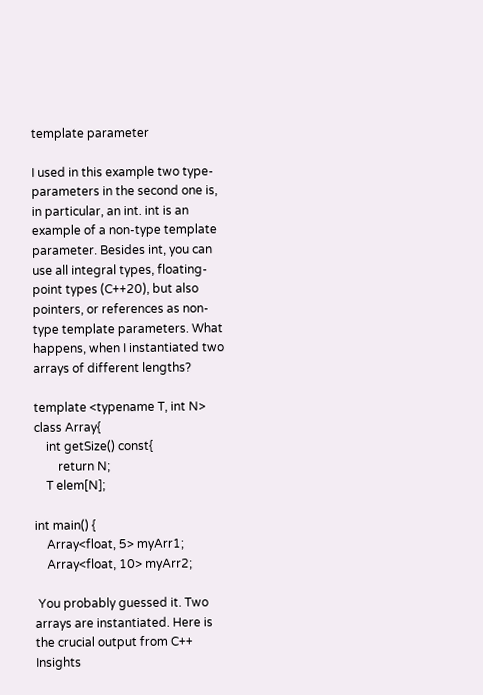template parameter

I used in this example two type-parameters in the second one is, in particular, an int. int is an example of a non-type template parameter. Besides int, you can use all integral types, floating-point types (C++20), but also pointers, or references as non-type template parameters. What happens, when I instantiated two arrays of different lengths?

template <typename T, int N>
class Array{
    int getSize() const{
        return N;
    T elem[N];

int main() {
    Array<float, 5> myArr1;
    Array<float, 10> myArr2;

 You probably guessed it. Two arrays are instantiated. Here is the crucial output from C++ Insights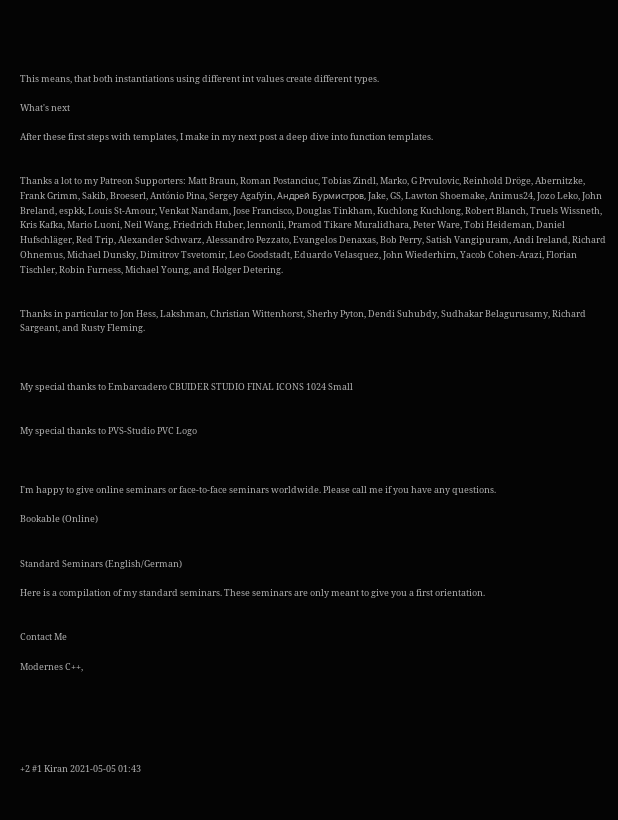This means, that both instantiations using different int values create different types.

What's next

After these first steps with templates, I make in my next post a deep dive into function templates.


Thanks a lot to my Patreon Supporters: Matt Braun, Roman Postanciuc, Tobias Zindl, Marko, G Prvulovic, Reinhold Dröge, Abernitzke, Frank Grimm, Sakib, Broeserl, António Pina, Sergey Agafyin, Андрей Бурмистров, Jake, GS, Lawton Shoemake, Animus24, Jozo Leko, John Breland, espkk, Louis St-Amour, Venkat Nandam, Jose Francisco, Douglas Tinkham, Kuchlong Kuchlong, Robert Blanch, Truels Wissneth, Kris Kafka, Mario Luoni, Neil Wang, Friedrich Huber, lennonli, Pramod Tikare Muralidhara, Peter Ware, Tobi Heideman, Daniel Hufschläger, Red Trip, Alexander Schwarz, Alessandro Pezzato, Evangelos Denaxas, Bob Perry, Satish Vangipuram, Andi Ireland, Richard Ohnemus, Michael Dunsky, Dimitrov Tsvetomir, Leo Goodstadt, Eduardo Velasquez, John Wiederhirn, Yacob Cohen-Arazi, Florian Tischler, Robin Furness, Michael Young, and Holger Detering.


Thanks in particular to Jon Hess, Lakshman, Christian Wittenhorst, Sherhy Pyton, Dendi Suhubdy, Sudhakar Belagurusamy, Richard Sargeant, and Rusty Fleming.



My special thanks to Embarcadero CBUIDER STUDIO FINAL ICONS 1024 Small


My special thanks to PVS-Studio PVC Logo



I'm happy to give online seminars or face-to-face seminars worldwide. Please call me if you have any questions.

Bookable (Online)


Standard Seminars (English/German)

Here is a compilation of my standard seminars. These seminars are only meant to give you a first orientation.


Contact Me

Modernes C++,






+2 #1 Kiran 2021-05-05 01:43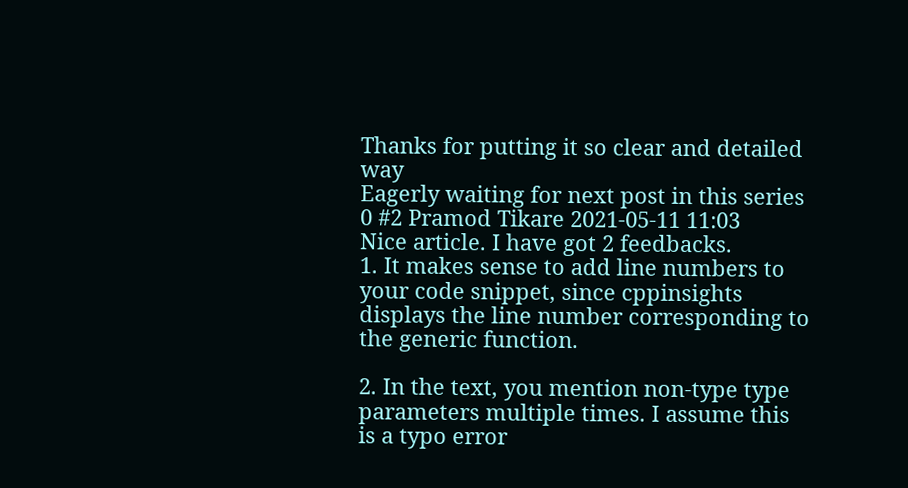Thanks for putting it so clear and detailed way
Eagerly waiting for next post in this series
0 #2 Pramod Tikare 2021-05-11 11:03
Nice article. I have got 2 feedbacks.
1. It makes sense to add line numbers to your code snippet, since cppinsights displays the line number corresponding to the generic function.

2. In the text, you mention non-type type parameters multiple times. I assume this is a typo error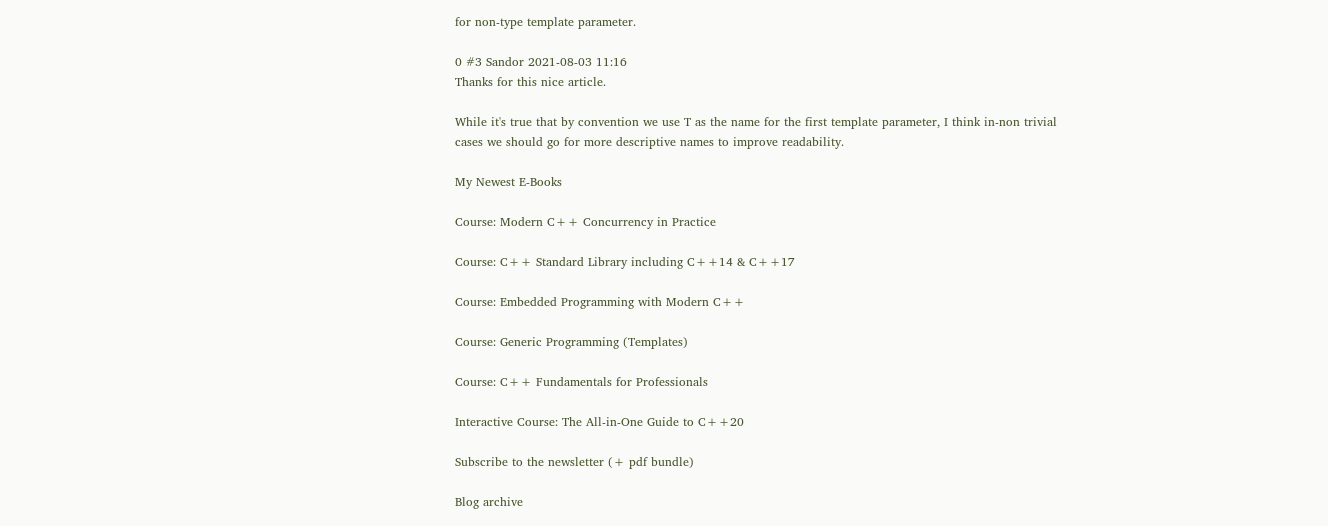for non-type template parameter.

0 #3 Sandor 2021-08-03 11:16
Thanks for this nice article.

While it's true that by convention we use T as the name for the first template parameter, I think in-non trivial cases we should go for more descriptive names to improve readability.

My Newest E-Books

Course: Modern C++ Concurrency in Practice

Course: C++ Standard Library including C++14 & C++17

Course: Embedded Programming with Modern C++

Course: Generic Programming (Templates)

Course: C++ Fundamentals for Professionals

Interactive Course: The All-in-One Guide to C++20

Subscribe to the newsletter (+ pdf bundle)

Blog archive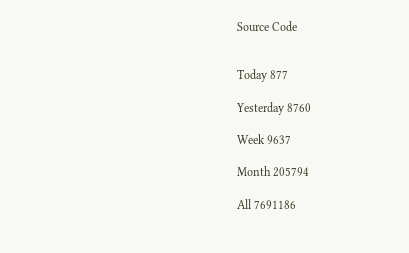Source Code


Today 877

Yesterday 8760

Week 9637

Month 205794

All 7691186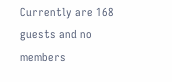Currently are 168 guests and no members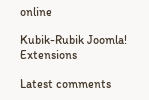online

Kubik-Rubik Joomla! Extensions

Latest comments